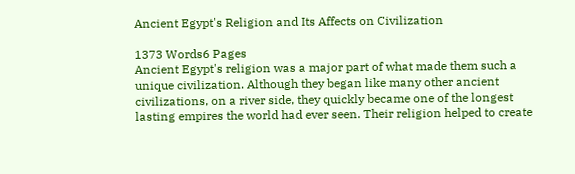Ancient Egypt's Religion and Its Affects on Civilization

1373 Words6 Pages
Ancient Egypt's religion was a major part of what made them such a unique civilization. Although they began like many other ancient civilizations, on a river side, they quickly became one of the longest lasting empires the world had ever seen. Their religion helped to create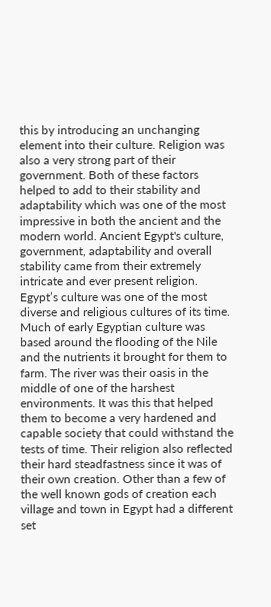this by introducing an unchanging element into their culture. Religion was also a very strong part of their government. Both of these factors helped to add to their stability and adaptability which was one of the most impressive in both the ancient and the modern world. Ancient Egypt's culture, government, adaptability and overall stability came from their extremely intricate and ever present religion. Egypt’s culture was one of the most diverse and religious cultures of its time. Much of early Egyptian culture was based around the flooding of the Nile and the nutrients it brought for them to farm. The river was their oasis in the middle of one of the harshest environments. It was this that helped them to become a very hardened and capable society that could withstand the tests of time. Their religion also reflected their hard steadfastness since it was of their own creation. Other than a few of the well known gods of creation each village and town in Egypt had a different set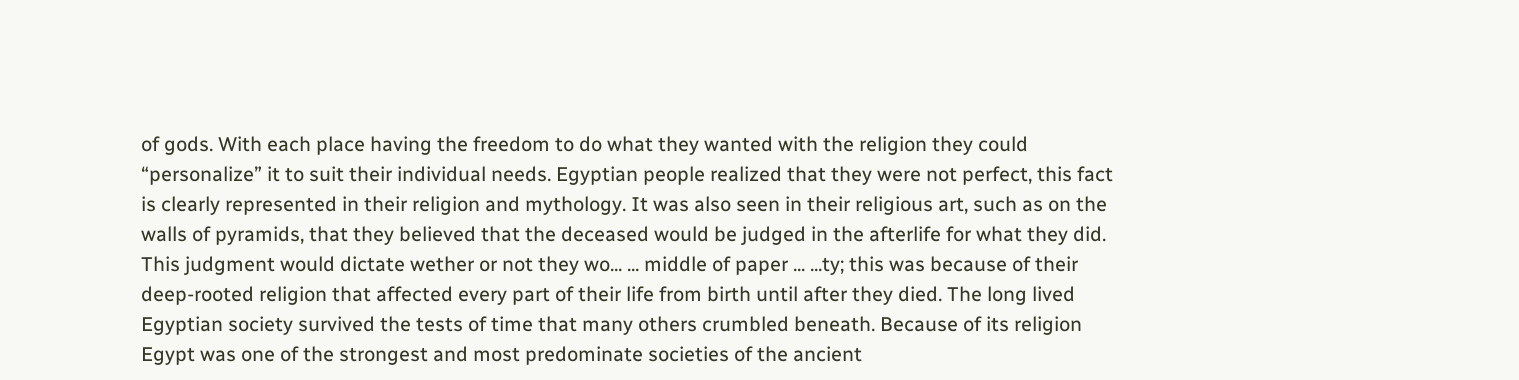of gods. With each place having the freedom to do what they wanted with the religion they could “personalize” it to suit their individual needs. Egyptian people realized that they were not perfect, this fact is clearly represented in their religion and mythology. It was also seen in their religious art, such as on the walls of pyramids, that they believed that the deceased would be judged in the afterlife for what they did. This judgment would dictate wether or not they wo... ... middle of paper ... ...ty; this was because of their deep-rooted religion that affected every part of their life from birth until after they died. The long lived Egyptian society survived the tests of time that many others crumbled beneath. Because of its religion Egypt was one of the strongest and most predominate societies of the ancient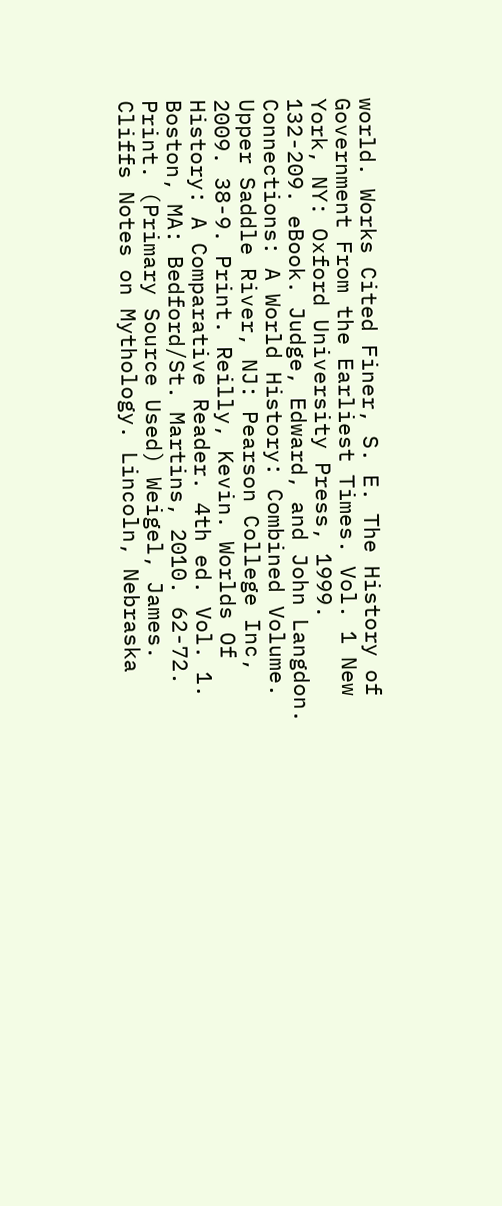world. Works Cited Finer, S. E. The History of Government From the Earliest Times. Vol. 1 New York, NY: Oxford University Press, 1999. 132-209. eBook. Judge, Edward, and John Langdon. Connections: A World History: Combined Volume. Upper Saddle River, NJ: Pearson College Inc, 2009. 38-9. Print. Reilly, Kevin. Worlds Of History: A Comparative Reader. 4th ed. Vol. 1. Boston, MA: Bedford/St. Martins, 2010. 62-72. Print. (Primary Source Used) Weigel, James. Cliffs Notes on Mythology. Lincoln, Nebraska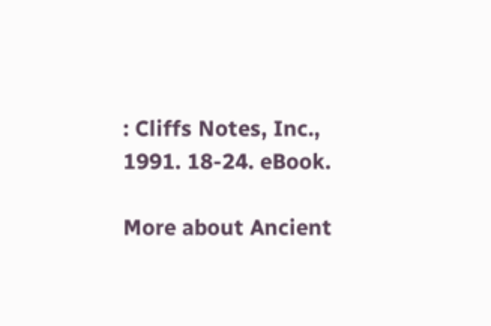: Cliffs Notes, Inc., 1991. 18-24. eBook.

More about Ancient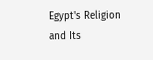Egypt's Religion and Its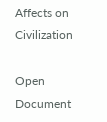Affects on Civilization

Open Document